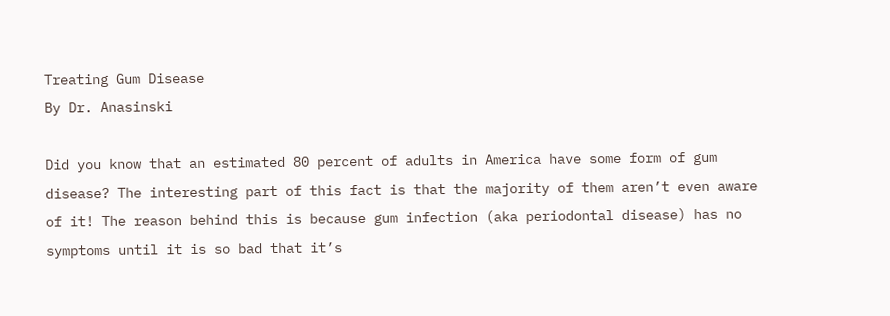Treating Gum Disease
By Dr. Anasinski

Did you know that an estimated 80 percent of adults in America have some form of gum disease? The interesting part of this fact is that the majority of them aren’t even aware of it! The reason behind this is because gum infection (aka periodontal disease) has no symptoms until it is so bad that it’s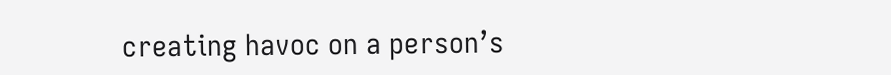creating havoc on a person’s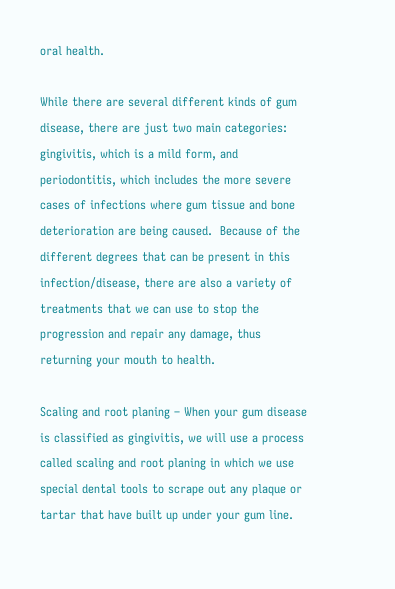oral health.

While there are several different kinds of gum disease, there are just two main categories: gingivitis, which is a mild form, and periodontitis, which includes the more severe cases of infections where gum tissue and bone deterioration are being caused.  Because of the different degrees that can be present in this infection/disease, there are also a variety of treatments that we can use to stop the progression and repair any damage, thus returning your mouth to health.

Scaling and root planing – When your gum disease is classified as gingivitis, we will use a process called scaling and root planing in which we use special dental tools to scrape out any plaque or tartar that have built up under your gum line.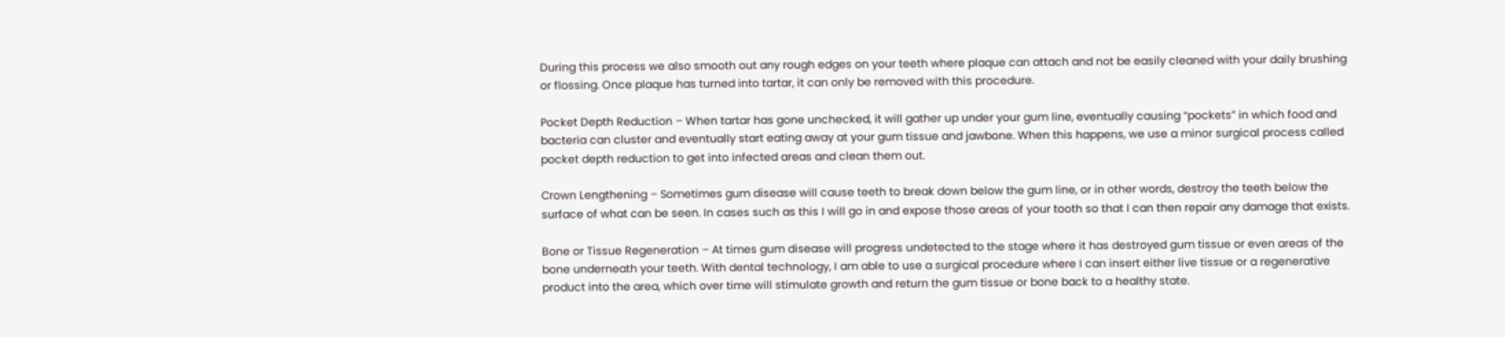During this process we also smooth out any rough edges on your teeth where plaque can attach and not be easily cleaned with your daily brushing or flossing. Once plaque has turned into tartar, it can only be removed with this procedure.

Pocket Depth Reduction – When tartar has gone unchecked, it will gather up under your gum line, eventually causing “pockets” in which food and bacteria can cluster and eventually start eating away at your gum tissue and jawbone. When this happens, we use a minor surgical process called pocket depth reduction to get into infected areas and clean them out.

Crown Lengthening – Sometimes gum disease will cause teeth to break down below the gum line, or in other words, destroy the teeth below the surface of what can be seen. In cases such as this I will go in and expose those areas of your tooth so that I can then repair any damage that exists.

Bone or Tissue Regeneration – At times gum disease will progress undetected to the stage where it has destroyed gum tissue or even areas of the bone underneath your teeth. With dental technology, I am able to use a surgical procedure where I can insert either live tissue or a regenerative product into the area, which over time will stimulate growth and return the gum tissue or bone back to a healthy state.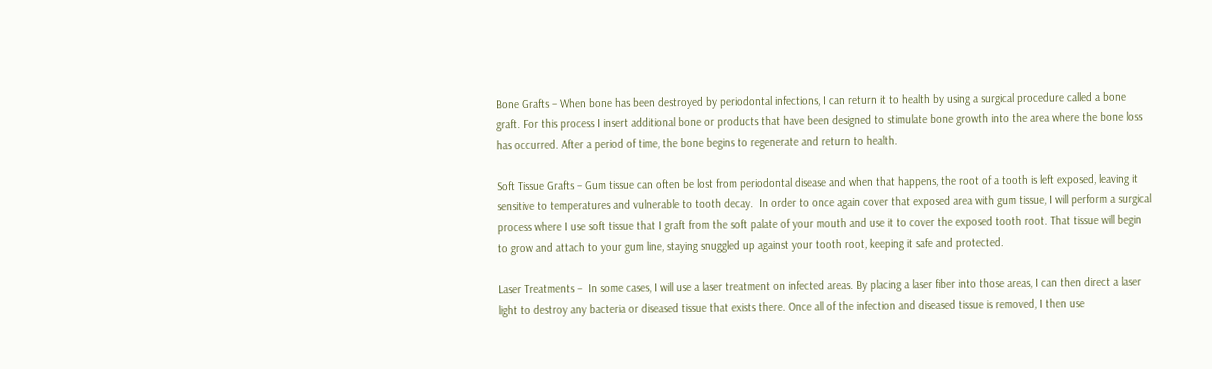Bone Grafts – When bone has been destroyed by periodontal infections, I can return it to health by using a surgical procedure called a bone graft. For this process I insert additional bone or products that have been designed to stimulate bone growth into the area where the bone loss has occurred. After a period of time, the bone begins to regenerate and return to health.

Soft Tissue Grafts – Gum tissue can often be lost from periodontal disease and when that happens, the root of a tooth is left exposed, leaving it sensitive to temperatures and vulnerable to tooth decay.  In order to once again cover that exposed area with gum tissue, I will perform a surgical process where I use soft tissue that I graft from the soft palate of your mouth and use it to cover the exposed tooth root. That tissue will begin to grow and attach to your gum line, staying snuggled up against your tooth root, keeping it safe and protected.

Laser Treatments –  In some cases, I will use a laser treatment on infected areas. By placing a laser fiber into those areas, I can then direct a laser light to destroy any bacteria or diseased tissue that exists there. Once all of the infection and diseased tissue is removed, I then use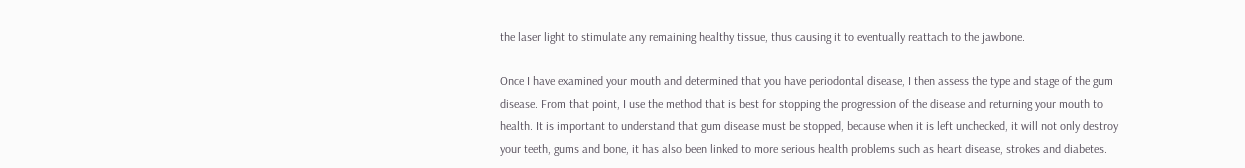the laser light to stimulate any remaining healthy tissue, thus causing it to eventually reattach to the jawbone.

Once I have examined your mouth and determined that you have periodontal disease, I then assess the type and stage of the gum disease. From that point, I use the method that is best for stopping the progression of the disease and returning your mouth to health. It is important to understand that gum disease must be stopped, because when it is left unchecked, it will not only destroy your teeth, gums and bone, it has also been linked to more serious health problems such as heart disease, strokes and diabetes.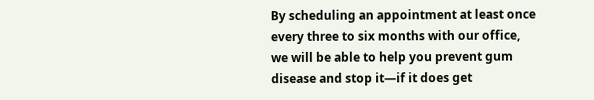By scheduling an appointment at least once every three to six months with our office, we will be able to help you prevent gum disease and stop it—if it does get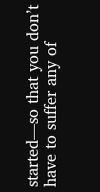started—so that you don’t have to suffer any of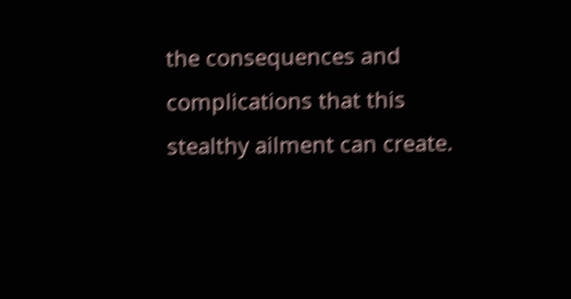the consequences and complications that this stealthy ailment can create.